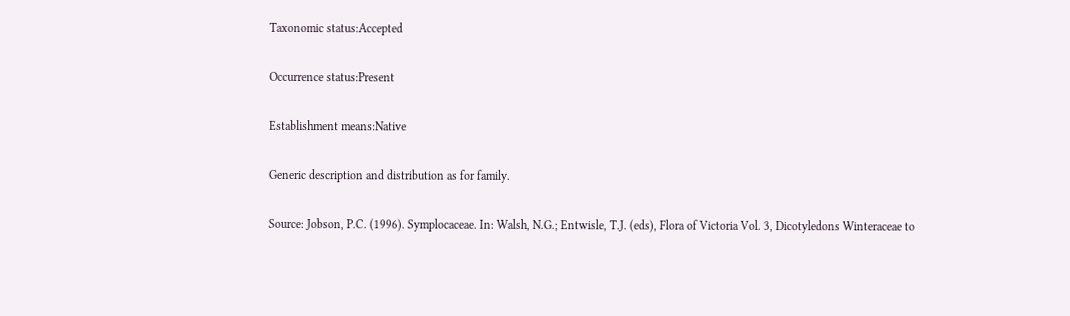Taxonomic status:Accepted

Occurrence status:Present

Establishment means:Native

Generic description and distribution as for family.

Source: Jobson, P.C. (1996). Symplocaceae. In: Walsh, N.G.; Entwisle, T.J. (eds), Flora of Victoria Vol. 3, Dicotyledons Winteraceae to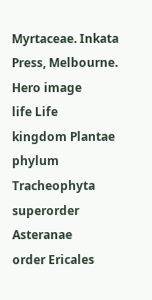Myrtaceae. Inkata Press, Melbourne.
Hero image
life Life
kingdom Plantae
phylum Tracheophyta
superorder Asteranae
order Ericales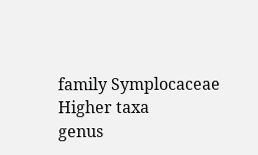family Symplocaceae
Higher taxa
genus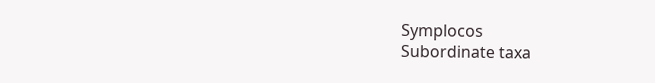Symplocos
Subordinate taxa